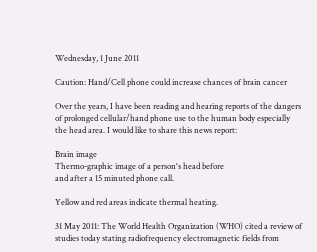Wednesday, 1 June 2011

Caution: Hand/Cell phone could increase chances of brain cancer

Over the years, I have been reading and hearing reports of the dangers of prolonged cellular/hand phone use to the human body especially the head area. I would like to share this news report:

Brain image
Thermo-graphic image of a person's head before
and after a 15 minuted phone call.

Yellow and red areas indicate thermal heating.

31 May 2011: The World Health Organization (WHO) cited a review of studies today stating radiofrequency electromagnetic fields from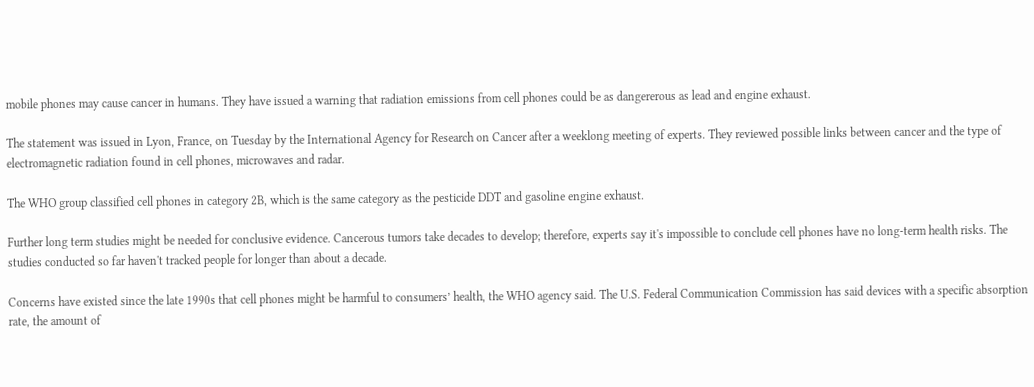mobile phones may cause cancer in humans. They have issued a warning that radiation emissions from cell phones could be as dangererous as lead and engine exhaust.

The statement was issued in Lyon, France, on Tuesday by the International Agency for Research on Cancer after a weeklong meeting of experts. They reviewed possible links between cancer and the type of electromagnetic radiation found in cell phones, microwaves and radar.

The WHO group classified cell phones in category 2B, which is the same category as the pesticide DDT and gasoline engine exhaust.

Further long term studies might be needed for conclusive evidence. Cancerous tumors take decades to develop; therefore, experts say it's impossible to conclude cell phones have no long-term health risks. The studies conducted so far haven't tracked people for longer than about a decade.

Concerns have existed since the late 1990s that cell phones might be harmful to consumers’ health, the WHO agency said. The U.S. Federal Communication Commission has said devices with a specific absorption rate, the amount of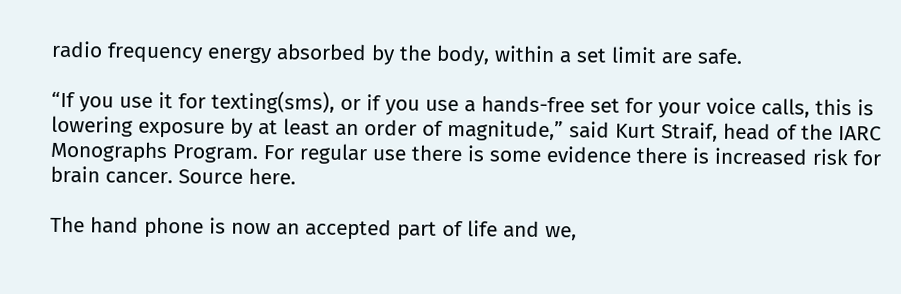radio frequency energy absorbed by the body, within a set limit are safe.

“If you use it for texting(sms), or if you use a hands-free set for your voice calls, this is lowering exposure by at least an order of magnitude,” said Kurt Straif, head of the IARC Monographs Program. For regular use there is some evidence there is increased risk for brain cancer. Source here.

The hand phone is now an accepted part of life and we,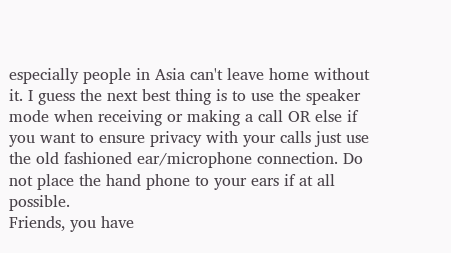especially people in Asia can't leave home without it. I guess the next best thing is to use the speaker mode when receiving or making a call OR else if you want to ensure privacy with your calls just use the old fashioned ear/microphone connection. Do not place the hand phone to your ears if at all possible.
Friends, you have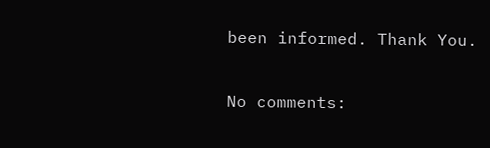been informed. Thank You.

No comments: